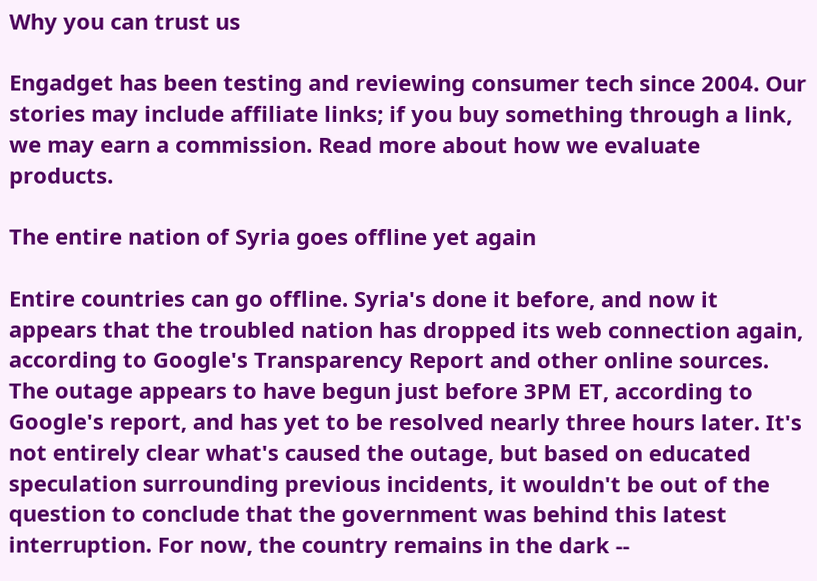Why you can trust us

Engadget has been testing and reviewing consumer tech since 2004. Our stories may include affiliate links; if you buy something through a link, we may earn a commission. Read more about how we evaluate products.

The entire nation of Syria goes offline yet again

Entire countries can go offline. Syria's done it before, and now it appears that the troubled nation has dropped its web connection again, according to Google's Transparency Report and other online sources. The outage appears to have begun just before 3PM ET, according to Google's report, and has yet to be resolved nearly three hours later. It's not entirely clear what's caused the outage, but based on educated speculation surrounding previous incidents, it wouldn't be out of the question to conclude that the government was behind this latest interruption. For now, the country remains in the dark --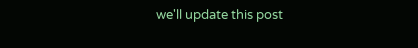we'll update this post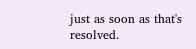just as soon as that's resolved.